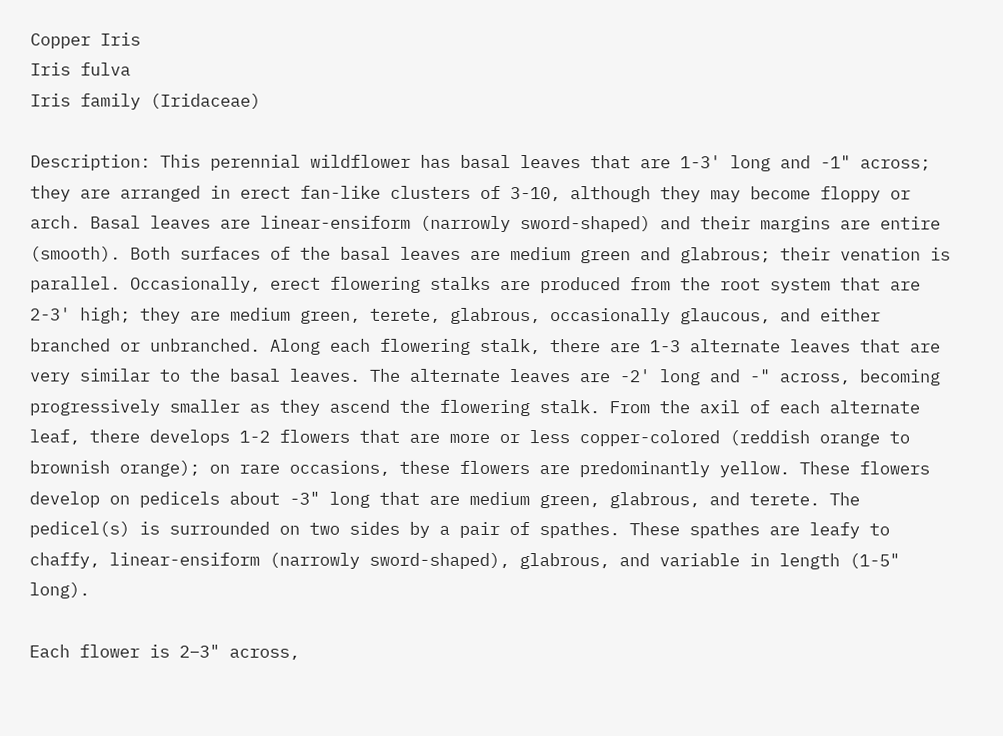Copper Iris
Iris fulva
Iris family (Iridaceae)

Description: This perennial wildflower has basal leaves that are 1-3' long and -1" across; they are arranged in erect fan-like clusters of 3-10, although they may become floppy or arch. Basal leaves are linear-ensiform (narrowly sword-shaped) and their margins are entire (smooth). Both surfaces of the basal leaves are medium green and glabrous; their venation is parallel. Occasionally, erect flowering stalks are produced from the root system that are 2-3' high; they are medium green, terete, glabrous, occasionally glaucous, and either branched or unbranched. Along each flowering stalk, there are 1-3 alternate leaves that are very similar to the basal leaves. The alternate leaves are -2' long and -" across, becoming progressively smaller as they ascend the flowering stalk. From the axil of each alternate leaf, there develops 1-2 flowers that are more or less copper-colored (reddish orange to brownish orange); on rare occasions, these flowers are predominantly yellow. These flowers develop on pedicels about -3" long that are medium green, glabrous, and terete. The pedicel(s) is surrounded on two sides by a pair of spathes. These spathes are leafy to chaffy, linear-ensiform (narrowly sword-shaped), glabrous, and variable in length (1-5" long).

Each flower is 2–3" across,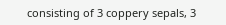consisting of 3 coppery sepals, 3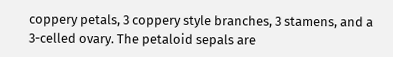coppery petals, 3 coppery style branches, 3 stamens, and a 3-celled ovary. The petaloid sepals are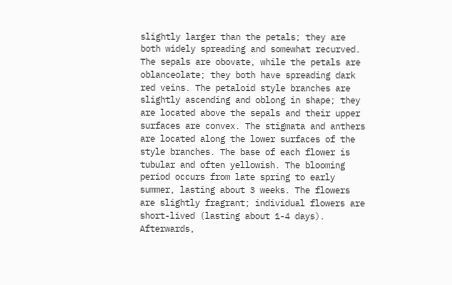slightly larger than the petals; they are both widely spreading and somewhat recurved. The sepals are obovate, while the petals are oblanceolate; they both have spreading dark red veins. The petaloid style branches are slightly ascending and oblong in shape; they are located above the sepals and their upper surfaces are convex. The stigmata and anthers are located along the lower surfaces of the style branches. The base of each flower is tubular and often yellowish. The blooming period occurs from late spring to early summer, lasting about 3 weeks. The flowers are slightly fragrant; individual flowers are short-lived (lasting about 1-4 days). Afterwards,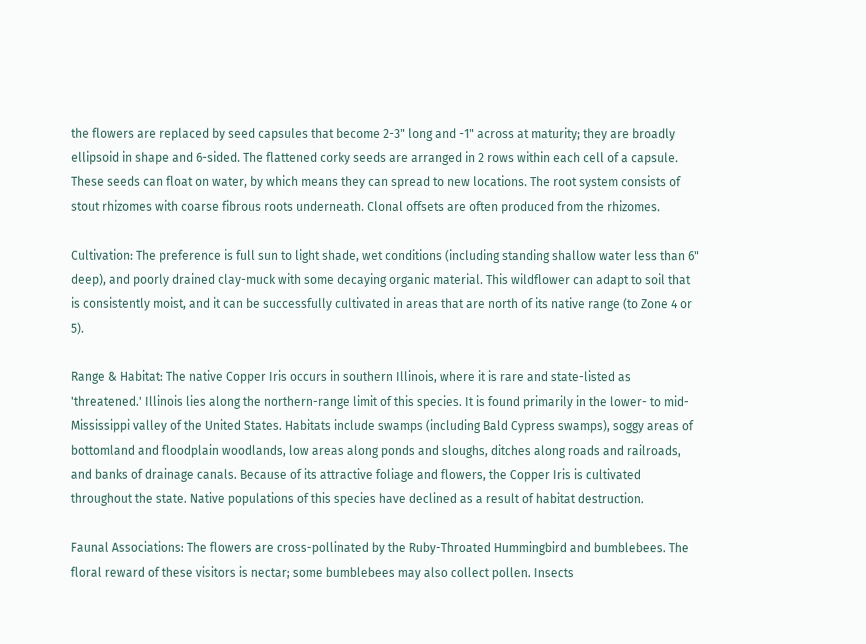the flowers are replaced by seed capsules that become 2-3" long and -1" across at maturity; they are broadly ellipsoid in shape and 6-sided. The flattened corky seeds are arranged in 2 rows within each cell of a capsule. These seeds can float on water, by which means they can spread to new locations. The root system consists of stout rhizomes with coarse fibrous roots underneath. Clonal offsets are often produced from the rhizomes.

Cultivation: The preference is full sun to light shade, wet conditions (including standing shallow water less than 6" deep), and poorly drained clay-muck with some decaying organic material. This wildflower can adapt to soil that is consistently moist, and it can be successfully cultivated in areas that are north of its native range (to Zone 4 or 5).

Range & Habitat: The native Copper Iris occurs in southern Illinois, where it is rare and state-listed as 'threatened.' Illinois lies along the northern-range limit of this species. It is found primarily in the lower- to mid-Mississippi valley of the United States. Habitats include swamps (including Bald Cypress swamps), soggy areas of bottomland and floodplain woodlands, low areas along ponds and sloughs, ditches along roads and railroads, and banks of drainage canals. Because of its attractive foliage and flowers, the Copper Iris is cultivated throughout the state. Native populations of this species have declined as a result of habitat destruction.

Faunal Associations: The flowers are cross-pollinated by the Ruby-Throated Hummingbird and bumblebees. The floral reward of these visitors is nectar; some bumblebees may also collect pollen. Insects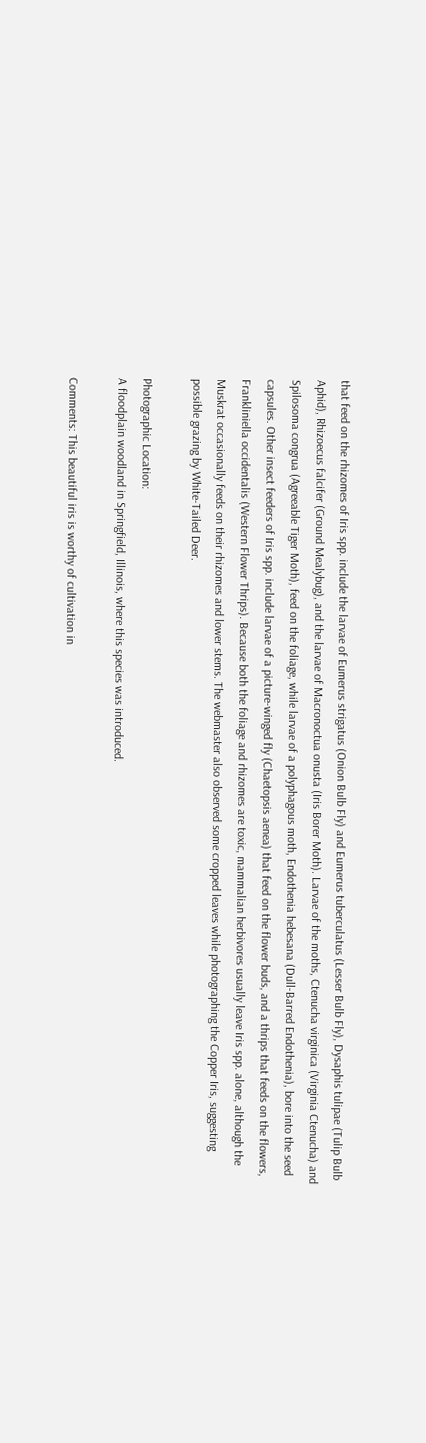that feed on the rhizomes of Iris spp. include the larvae of Eumerus strigatus (Onion Bulb Fly) and Eumerus tuberculatus (Lesser Bulb Fly), Dysaphis tulipae (Tulip Bulb Aphid), Rhizoecus falcifer (Ground Mealybug), and the larvae of Macronoctua onusta (Iris Borer Moth). Larvae of the moths, Ctenucha virginica (Virginia Ctenucha) and Spilosoma congrua (Agreeable Tiger Moth), feed on the foliage, while larvae of a polyphagous moth, Endothenia hebesana (Dull-Barred Endothenia), bore into the seed capsules. Other insect feeders of Iris spp. include larvae of a picture-winged fly (Chaetopsis aenea) that feed on the flower buds, and a thrips that feeds on the flowers, Frankliniella occidentalis (Western Flower Thrips). Because both the foliage and rhizomes are toxic, mammalian herbivores usually leave Iris spp. alone, although the Muskrat occasionally feeds on their rhizomes and lower stems. The webmaster also observed some cropped leaves while photographing the Copper Iris, suggesting possible grazing by White-Tailed Deer.

Photographic Location:
A floodplain woodland in Springfield, Illinois, where this species was introduced.

Comments: This beautiful iris is worthy of cultivation in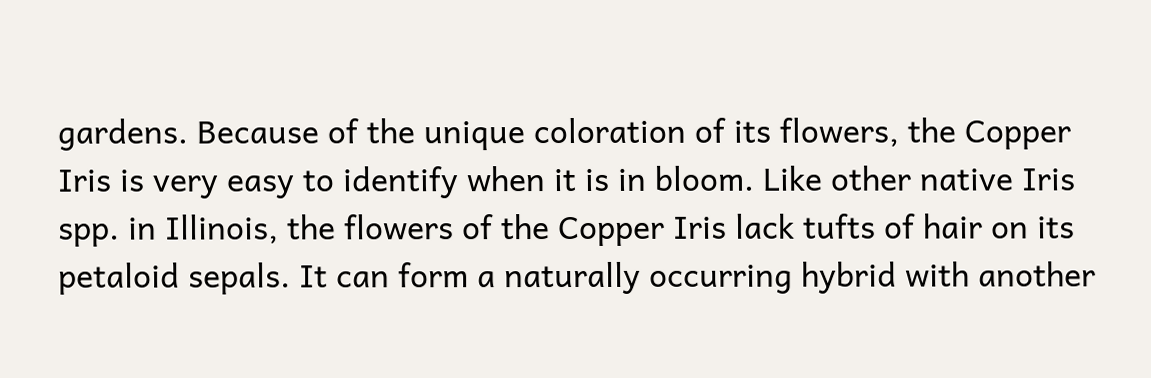gardens. Because of the unique coloration of its flowers, the Copper Iris is very easy to identify when it is in bloom. Like other native Iris spp. in Illinois, the flowers of the Copper Iris lack tufts of hair on its petaloid sepals. It can form a naturally occurring hybrid with another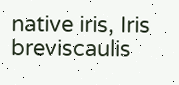native iris, Iris breviscaulis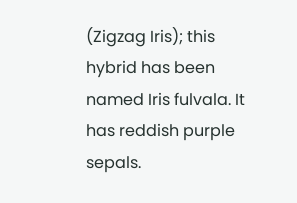(Zigzag Iris); this hybrid has been named Iris fulvala. It has reddish purple sepals.